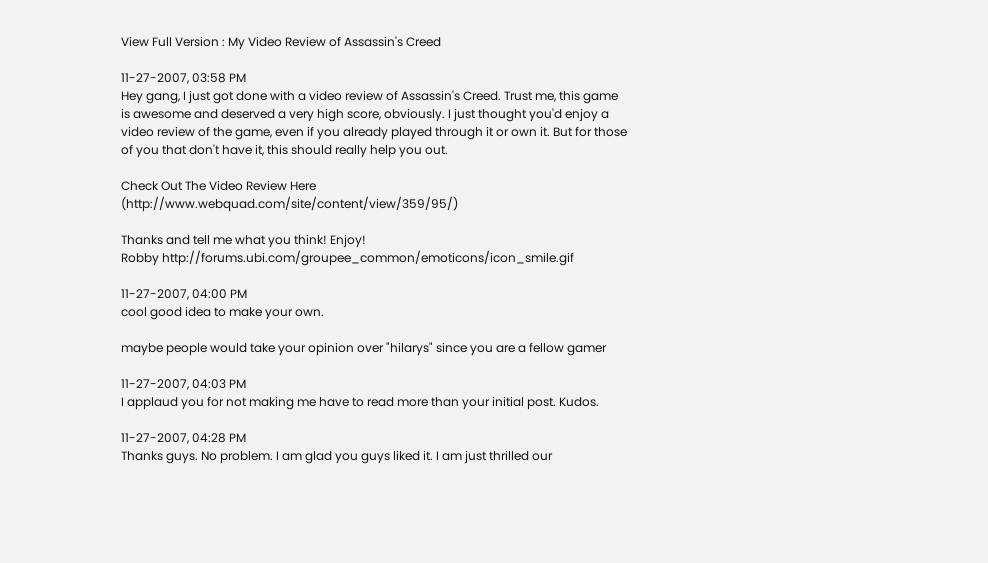View Full Version : My Video Review of Assassin's Creed

11-27-2007, 03:58 PM
Hey gang, I just got done with a video review of Assassin's Creed. Trust me, this game is awesome and deserved a very high score, obviously. I just thought you'd enjoy a video review of the game, even if you already played through it or own it. But for those of you that don't have it, this should really help you out.

Check Out The Video Review Here (http://www.webquad.com/site/content/view/359/95/)

Thanks and tell me what you think! Enjoy!
Robby http://forums.ubi.com/groupee_common/emoticons/icon_smile.gif

11-27-2007, 04:00 PM
cool good idea to make your own.

maybe people would take your opinion over "hilarys" since you are a fellow gamer

11-27-2007, 04:03 PM
I applaud you for not making me have to read more than your initial post. Kudos.

11-27-2007, 04:28 PM
Thanks guys. No problem. I am glad you guys liked it. I am just thrilled our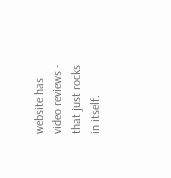website has video reviews - that just rocks in itself.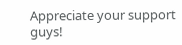Appreciate your support guys!